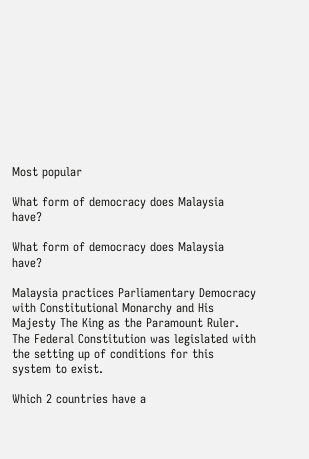Most popular

What form of democracy does Malaysia have?

What form of democracy does Malaysia have?

Malaysia practices Parliamentary Democracy with Constitutional Monarchy and His Majesty The King as the Paramount Ruler. The Federal Constitution was legislated with the setting up of conditions for this system to exist.

Which 2 countries have a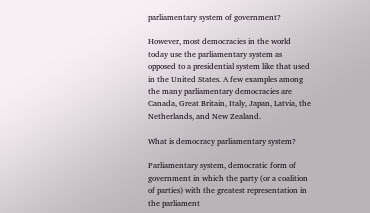parliamentary system of government?

However, most democracies in the world today use the parliamentary system as opposed to a presidential system like that used in the United States. A few examples among the many parliamentary democracies are Canada, Great Britain, Italy, Japan, Latvia, the Netherlands, and New Zealand.

What is democracy parliamentary system?

Parliamentary system, democratic form of government in which the party (or a coalition of parties) with the greatest representation in the parliament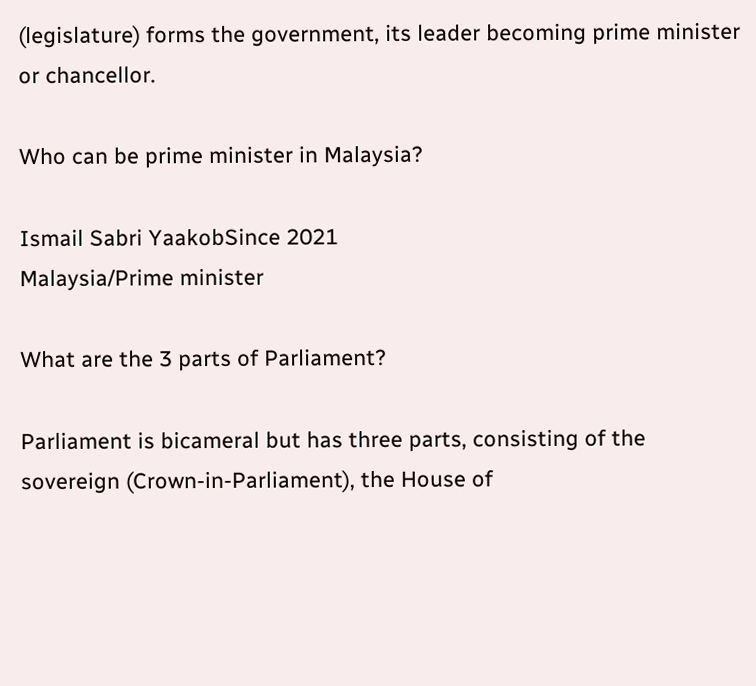(legislature) forms the government, its leader becoming prime minister or chancellor.

Who can be prime minister in Malaysia?

Ismail Sabri YaakobSince 2021
Malaysia/Prime minister

What are the 3 parts of Parliament?

Parliament is bicameral but has three parts, consisting of the sovereign (Crown-in-Parliament), the House of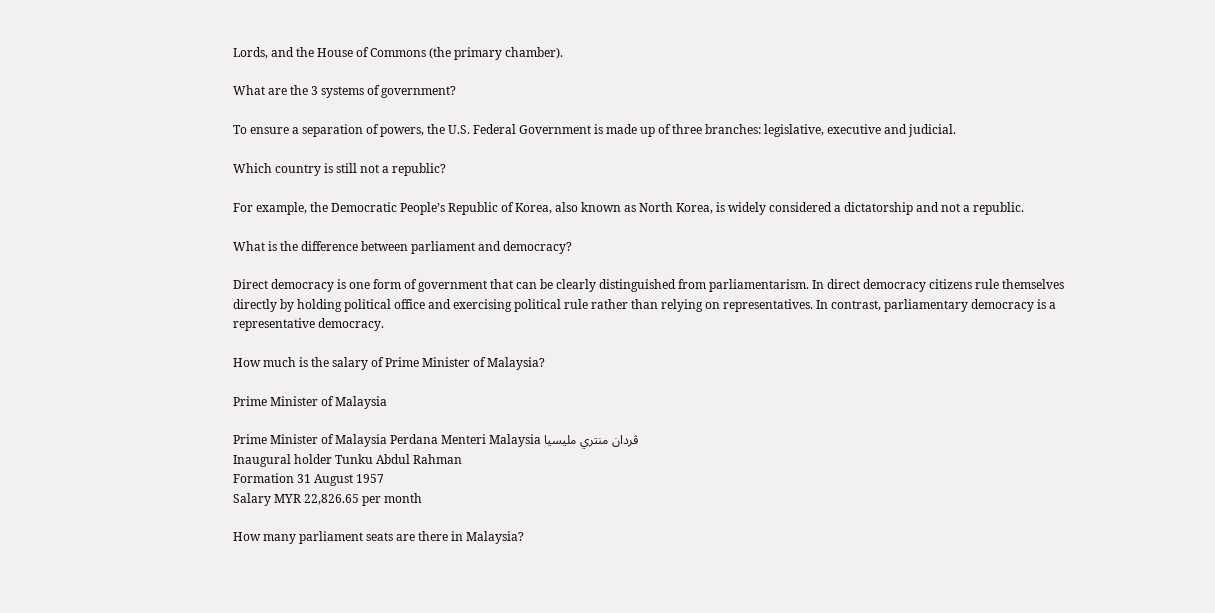Lords, and the House of Commons (the primary chamber).

What are the 3 systems of government?

To ensure a separation of powers, the U.S. Federal Government is made up of three branches: legislative, executive and judicial.

Which country is still not a republic?

For example, the Democratic People’s Republic of Korea, also known as North Korea, is widely considered a dictatorship and not a republic.

What is the difference between parliament and democracy?

Direct democracy is one form of government that can be clearly distinguished from parliamentarism. In direct democracy citizens rule themselves directly by holding political office and exercising political rule rather than relying on representatives. In contrast, parliamentary democracy is a representative democracy.

How much is the salary of Prime Minister of Malaysia?

Prime Minister of Malaysia

Prime Minister of Malaysia Perdana Menteri Malaysia ڤردان منتري مليسيا
Inaugural holder Tunku Abdul Rahman
Formation 31 August 1957
Salary MYR 22,826.65 per month

How many parliament seats are there in Malaysia?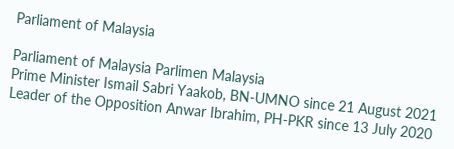Parliament of Malaysia

Parliament of Malaysia Parlimen Malaysia
Prime Minister Ismail Sabri Yaakob, BN-UMNO since 21 August 2021
Leader of the Opposition Anwar Ibrahim, PH-PKR since 13 July 2020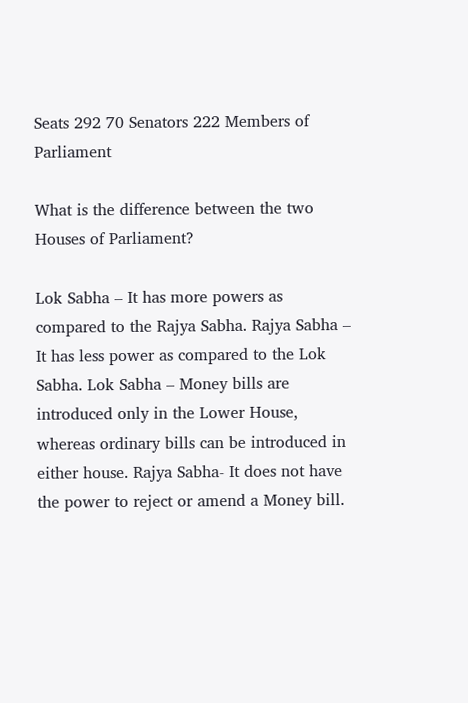Seats 292 70 Senators 222 Members of Parliament

What is the difference between the two Houses of Parliament?

Lok Sabha – It has more powers as compared to the Rajya Sabha. Rajya Sabha – It has less power as compared to the Lok Sabha. Lok Sabha – Money bills are introduced only in the Lower House, whereas ordinary bills can be introduced in either house. Rajya Sabha- It does not have the power to reject or amend a Money bill.